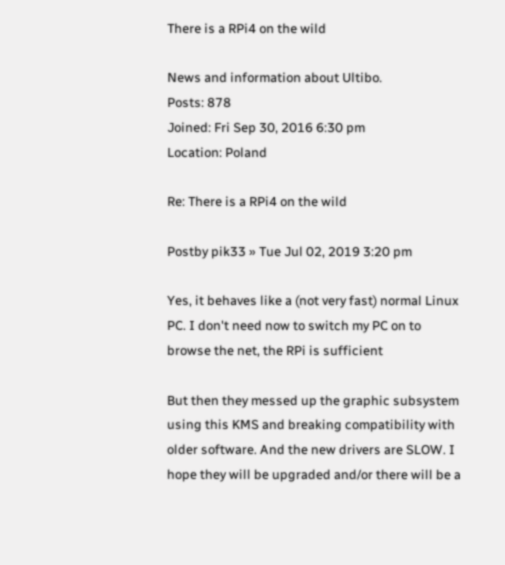There is a RPi4 on the wild

News and information about Ultibo.
Posts: 878
Joined: Fri Sep 30, 2016 6:30 pm
Location: Poland

Re: There is a RPi4 on the wild

Postby pik33 » Tue Jul 02, 2019 3:20 pm

Yes, it behaves like a (not very fast) normal Linux PC. I don't need now to switch my PC on to browse the net, the RPi is sufficient

But then they messed up the graphic subsystem using this KMS and breaking compatibility with older software. And the new drivers are SLOW. I hope they will be upgraded and/or there will be a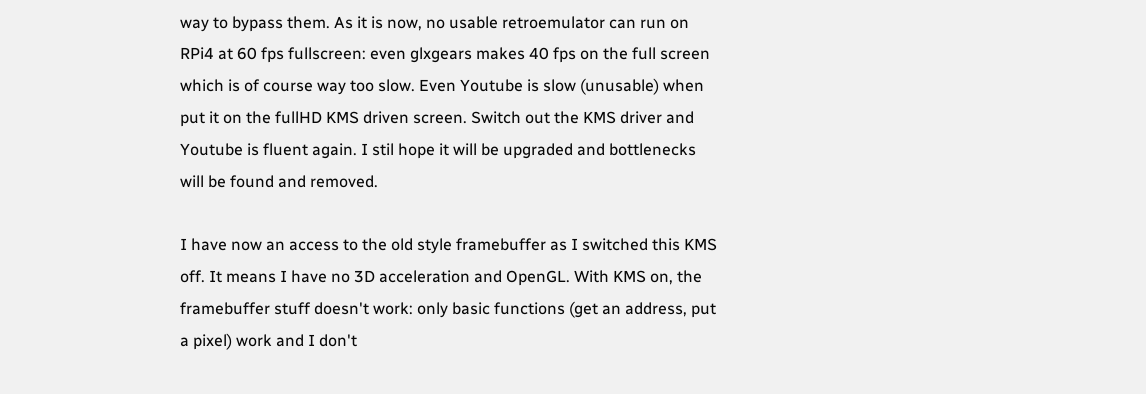way to bypass them. As it is now, no usable retroemulator can run on RPi4 at 60 fps fullscreen: even glxgears makes 40 fps on the full screen which is of course way too slow. Even Youtube is slow (unusable) when put it on the fullHD KMS driven screen. Switch out the KMS driver and Youtube is fluent again. I stil hope it will be upgraded and bottlenecks will be found and removed.

I have now an access to the old style framebuffer as I switched this KMS off. It means I have no 3D acceleration and OpenGL. With KMS on, the framebuffer stuff doesn't work: only basic functions (get an address, put a pixel) work and I don't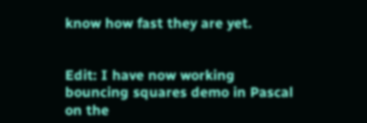know how fast they are yet.


Edit: I have now working bouncing squares demo in Pascal on the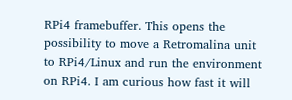RPi4 framebuffer. This opens the possibility to move a Retromalina unit to RPi4/Linux and run the environment on RPi4. I am curious how fast it will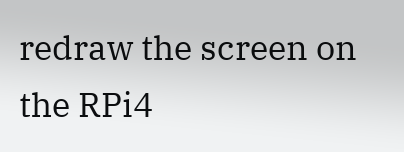redraw the screen on the RPi4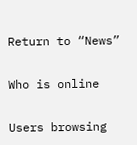Return to “News”

Who is online

Users browsing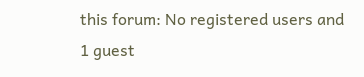this forum: No registered users and 1 guest